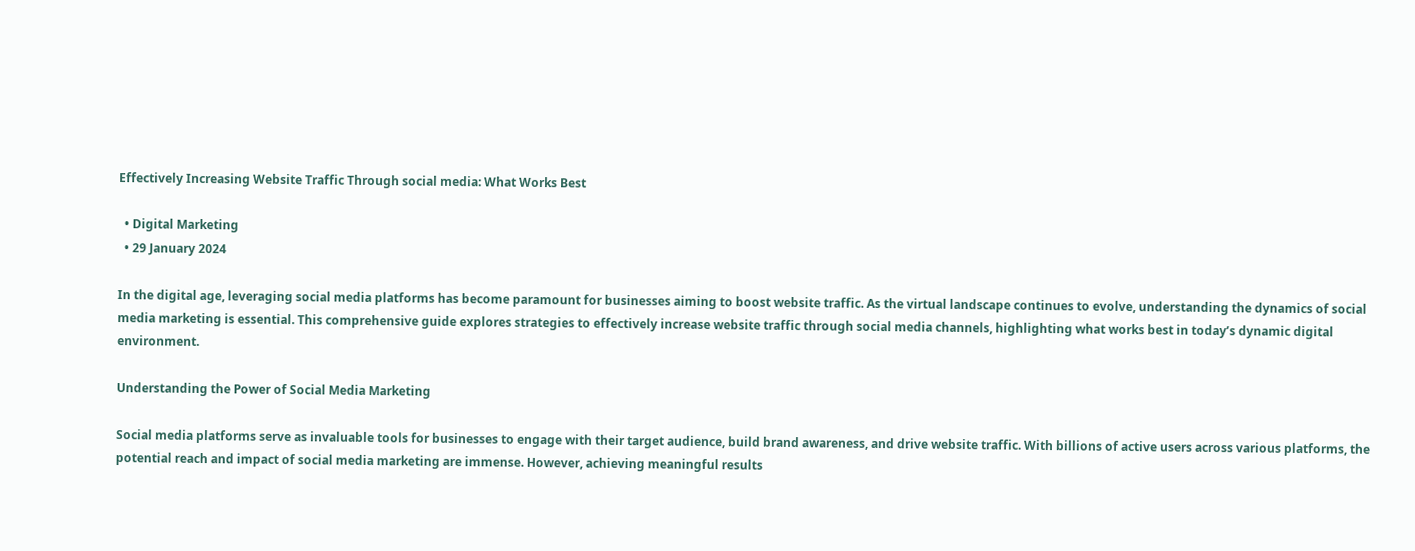Effectively Increasing Website Traffic Through social media: What Works Best

  • Digital Marketing
  • 29 January 2024

In the digital age, leveraging social media platforms has become paramount for businesses aiming to boost website traffic. As the virtual landscape continues to evolve, understanding the dynamics of social media marketing is essential. This comprehensive guide explores strategies to effectively increase website traffic through social media channels, highlighting what works best in today’s dynamic digital environment.

Understanding the Power of Social Media Marketing

Social media platforms serve as invaluable tools for businesses to engage with their target audience, build brand awareness, and drive website traffic. With billions of active users across various platforms, the potential reach and impact of social media marketing are immense. However, achieving meaningful results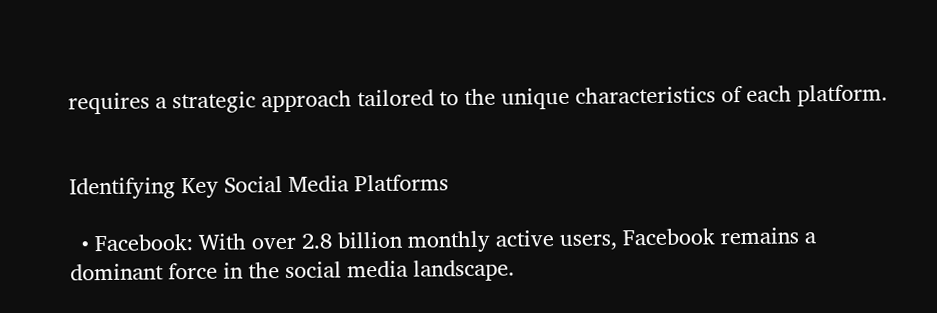requires a strategic approach tailored to the unique characteristics of each platform.


Identifying Key Social Media Platforms

  • Facebook: With over 2.8 billion monthly active users, Facebook remains a dominant force in the social media landscape.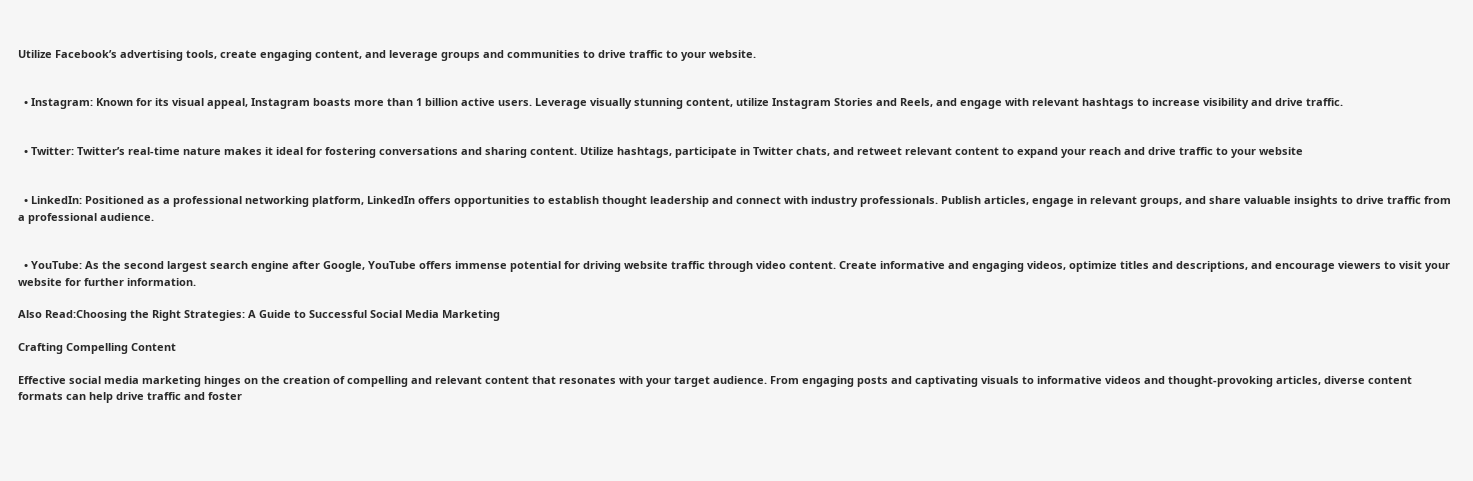Utilize Facebook’s advertising tools, create engaging content, and leverage groups and communities to drive traffic to your website.


  • Instagram: Known for its visual appeal, Instagram boasts more than 1 billion active users. Leverage visually stunning content, utilize Instagram Stories and Reels, and engage with relevant hashtags to increase visibility and drive traffic.


  • Twitter: Twitter’s real-time nature makes it ideal for fostering conversations and sharing content. Utilize hashtags, participate in Twitter chats, and retweet relevant content to expand your reach and drive traffic to your website


  • LinkedIn: Positioned as a professional networking platform, LinkedIn offers opportunities to establish thought leadership and connect with industry professionals. Publish articles, engage in relevant groups, and share valuable insights to drive traffic from a professional audience.


  • YouTube: As the second largest search engine after Google, YouTube offers immense potential for driving website traffic through video content. Create informative and engaging videos, optimize titles and descriptions, and encourage viewers to visit your website for further information.

Also Read:Choosing the Right Strategies: A Guide to Successful Social Media Marketing

Crafting Compelling Content

Effective social media marketing hinges on the creation of compelling and relevant content that resonates with your target audience. From engaging posts and captivating visuals to informative videos and thought-provoking articles, diverse content formats can help drive traffic and foster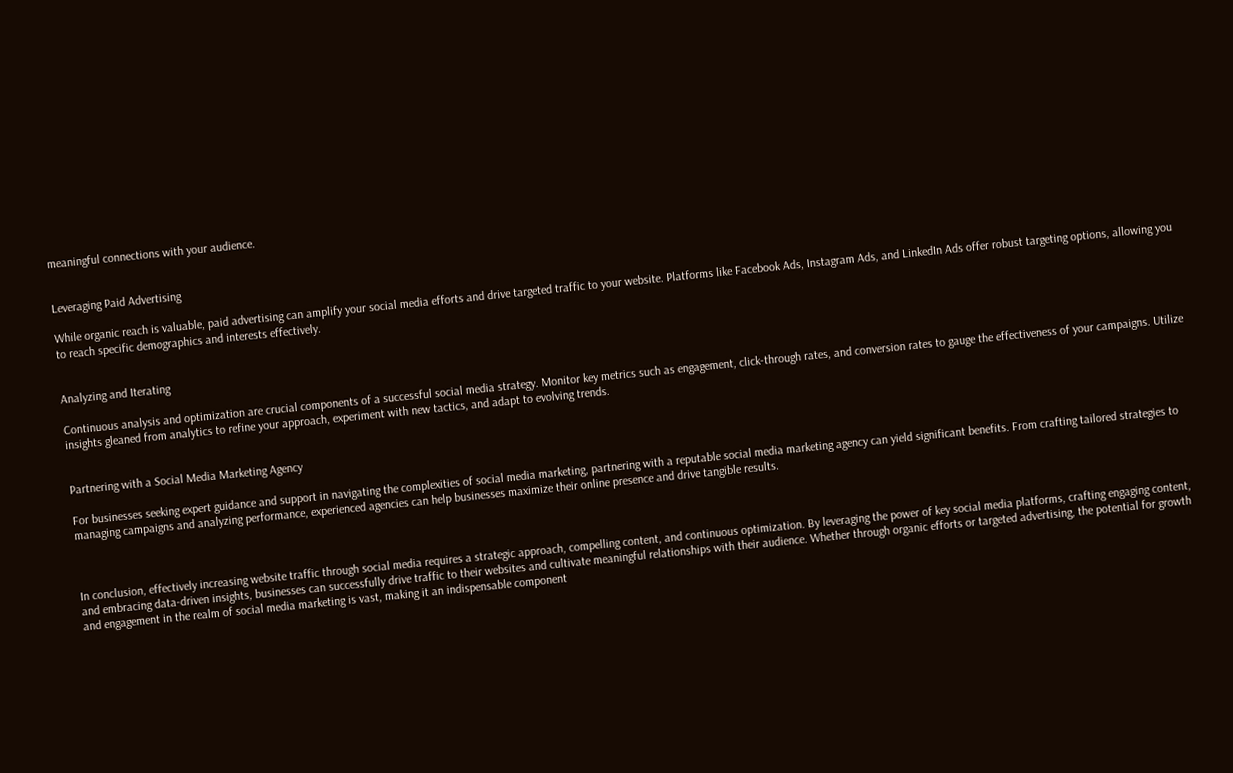meaningful connections with your audience.


Leveraging Paid Advertising

While organic reach is valuable, paid advertising can amplify your social media efforts and drive targeted traffic to your website. Platforms like Facebook Ads, Instagram Ads, and LinkedIn Ads offer robust targeting options, allowing you to reach specific demographics and interests effectively.


Analyzing and Iterating

Continuous analysis and optimization are crucial components of a successful social media strategy. Monitor key metrics such as engagement, click-through rates, and conversion rates to gauge the effectiveness of your campaigns. Utilize insights gleaned from analytics to refine your approach, experiment with new tactics, and adapt to evolving trends.


Partnering with a Social Media Marketing Agency

For businesses seeking expert guidance and support in navigating the complexities of social media marketing, partnering with a reputable social media marketing agency can yield significant benefits. From crafting tailored strategies to managing campaigns and analyzing performance, experienced agencies can help businesses maximize their online presence and drive tangible results.



In conclusion, effectively increasing website traffic through social media requires a strategic approach, compelling content, and continuous optimization. By leveraging the power of key social media platforms, crafting engaging content, and embracing data-driven insights, businesses can successfully drive traffic to their websites and cultivate meaningful relationships with their audience. Whether through organic efforts or targeted advertising, the potential for growth and engagement in the realm of social media marketing is vast, making it an indispensable component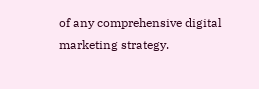of any comprehensive digital marketing strategy.